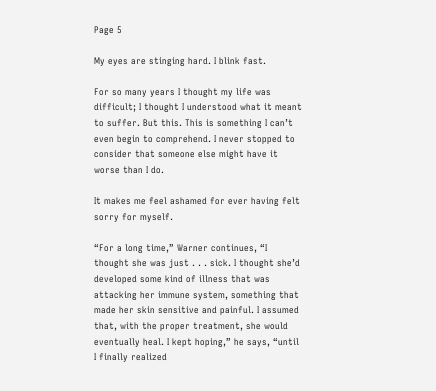Page 5

My eyes are stinging hard. I blink fast.

For so many years I thought my life was difficult; I thought I understood what it meant to suffer. But this. This is something I can’t even begin to comprehend. I never stopped to consider that someone else might have it worse than I do.

It makes me feel ashamed for ever having felt sorry for myself.

“For a long time,” Warner continues, “I thought she was just . . . sick. I thought she’d developed some kind of illness that was attacking her immune system, something that made her skin sensitive and painful. I assumed that, with the proper treatment, she would eventually heal. I kept hoping,” he says, “until I finally realized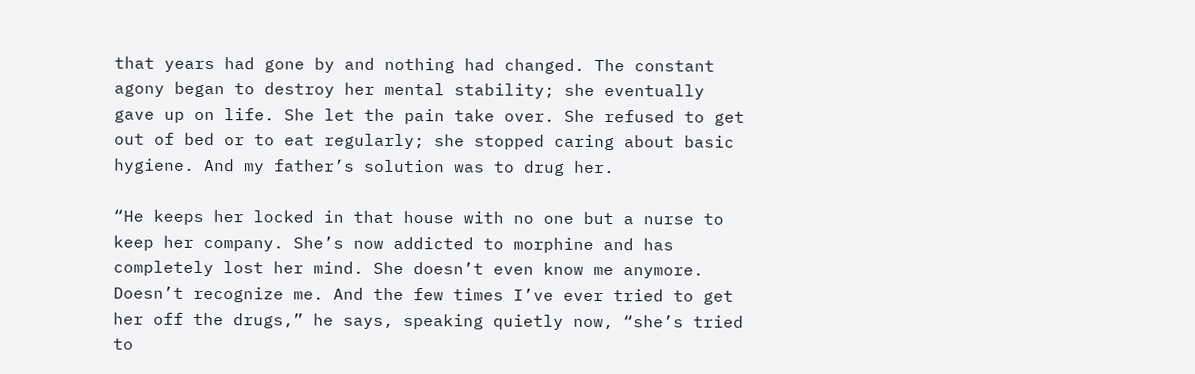that years had gone by and nothing had changed. The constant agony began to destroy her mental stability; she eventually gave up on life. She let the pain take over. She refused to get out of bed or to eat regularly; she stopped caring about basic hygiene. And my father’s solution was to drug her.

“He keeps her locked in that house with no one but a nurse to keep her company. She’s now addicted to morphine and has completely lost her mind. She doesn’t even know me anymore. Doesn’t recognize me. And the few times I’ve ever tried to get her off the drugs,” he says, speaking quietly now, “she’s tried to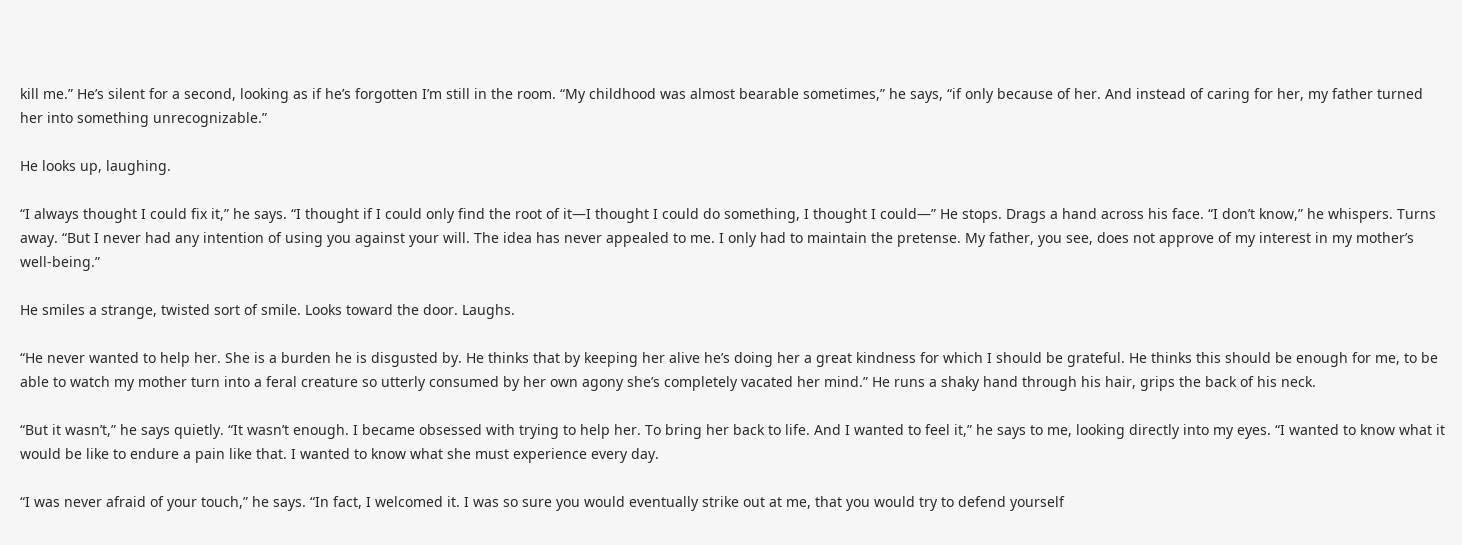kill me.” He’s silent for a second, looking as if he’s forgotten I’m still in the room. “My childhood was almost bearable sometimes,” he says, “if only because of her. And instead of caring for her, my father turned her into something unrecognizable.”

He looks up, laughing.

“I always thought I could fix it,” he says. “I thought if I could only find the root of it—I thought I could do something, I thought I could—” He stops. Drags a hand across his face. “I don’t know,” he whispers. Turns away. “But I never had any intention of using you against your will. The idea has never appealed to me. I only had to maintain the pretense. My father, you see, does not approve of my interest in my mother’s well-being.”

He smiles a strange, twisted sort of smile. Looks toward the door. Laughs.

“He never wanted to help her. She is a burden he is disgusted by. He thinks that by keeping her alive he’s doing her a great kindness for which I should be grateful. He thinks this should be enough for me, to be able to watch my mother turn into a feral creature so utterly consumed by her own agony she’s completely vacated her mind.” He runs a shaky hand through his hair, grips the back of his neck.

“But it wasn’t,” he says quietly. “It wasn’t enough. I became obsessed with trying to help her. To bring her back to life. And I wanted to feel it,” he says to me, looking directly into my eyes. “I wanted to know what it would be like to endure a pain like that. I wanted to know what she must experience every day.

“I was never afraid of your touch,” he says. “In fact, I welcomed it. I was so sure you would eventually strike out at me, that you would try to defend yourself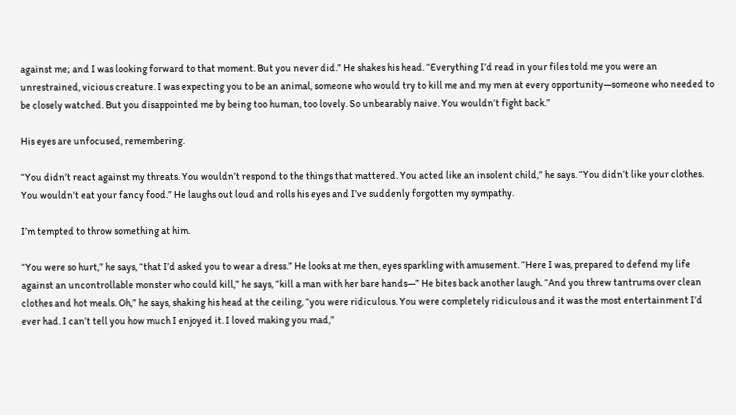against me; and I was looking forward to that moment. But you never did.” He shakes his head. “Everything I’d read in your files told me you were an unrestrained, vicious creature. I was expecting you to be an animal, someone who would try to kill me and my men at every opportunity—someone who needed to be closely watched. But you disappointed me by being too human, too lovely. So unbearably naive. You wouldn’t fight back.”

His eyes are unfocused, remembering.

“You didn’t react against my threats. You wouldn’t respond to the things that mattered. You acted like an insolent child,” he says. “You didn’t like your clothes. You wouldn’t eat your fancy food.” He laughs out loud and rolls his eyes and I’ve suddenly forgotten my sympathy.

I’m tempted to throw something at him.

“You were so hurt,” he says, “that I’d asked you to wear a dress.” He looks at me then, eyes sparkling with amusement. “Here I was, prepared to defend my life against an uncontrollable monster who could kill,” he says, “kill a man with her bare hands—” He bites back another laugh. “And you threw tantrums over clean clothes and hot meals. Oh,” he says, shaking his head at the ceiling, “you were ridiculous. You were completely ridiculous and it was the most entertainment I’d ever had. I can’t tell you how much I enjoyed it. I loved making you mad,”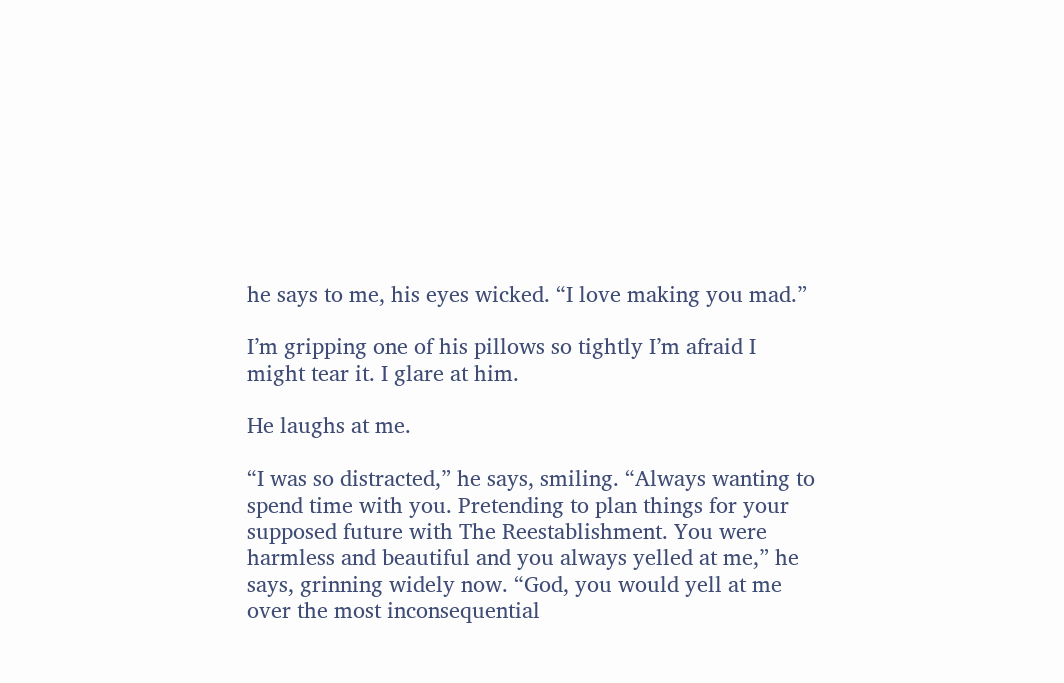he says to me, his eyes wicked. “I love making you mad.”

I’m gripping one of his pillows so tightly I’m afraid I might tear it. I glare at him.

He laughs at me.

“I was so distracted,” he says, smiling. “Always wanting to spend time with you. Pretending to plan things for your supposed future with The Reestablishment. You were harmless and beautiful and you always yelled at me,” he says, grinning widely now. “God, you would yell at me over the most inconsequential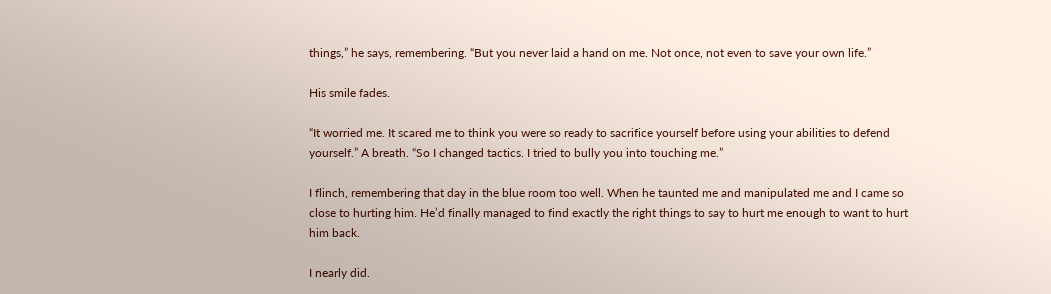things,” he says, remembering. “But you never laid a hand on me. Not once, not even to save your own life.”

His smile fades.

“It worried me. It scared me to think you were so ready to sacrifice yourself before using your abilities to defend yourself.” A breath. “So I changed tactics. I tried to bully you into touching me.”

I flinch, remembering that day in the blue room too well. When he taunted me and manipulated me and I came so close to hurting him. He’d finally managed to find exactly the right things to say to hurt me enough to want to hurt him back.

I nearly did.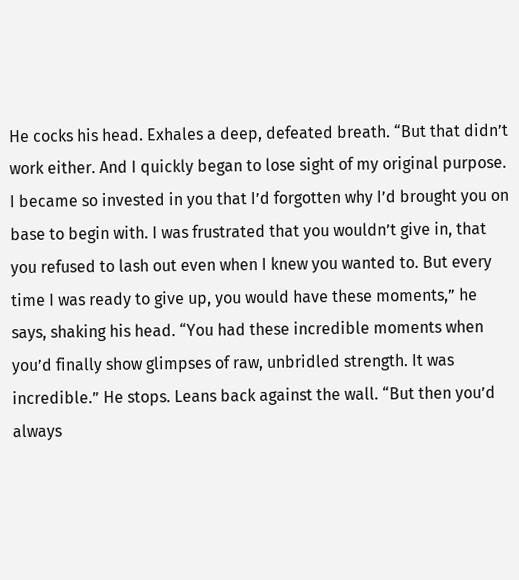He cocks his head. Exhales a deep, defeated breath. “But that didn’t work either. And I quickly began to lose sight of my original purpose. I became so invested in you that I’d forgotten why I’d brought you on base to begin with. I was frustrated that you wouldn’t give in, that you refused to lash out even when I knew you wanted to. But every time I was ready to give up, you would have these moments,” he says, shaking his head. “You had these incredible moments when you’d finally show glimpses of raw, unbridled strength. It was incredible.” He stops. Leans back against the wall. “But then you’d always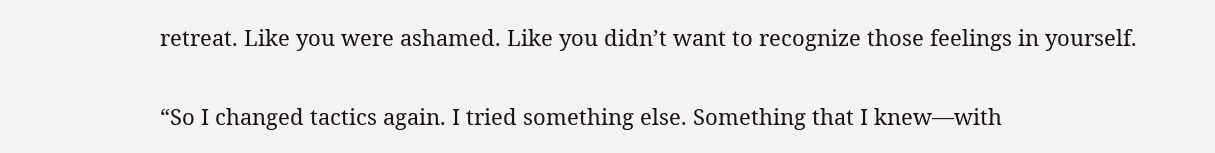retreat. Like you were ashamed. Like you didn’t want to recognize those feelings in yourself.

“So I changed tactics again. I tried something else. Something that I knew—with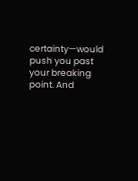certainty—would push you past your breaking point. And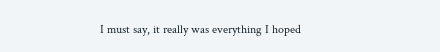I must say, it really was everything I hoped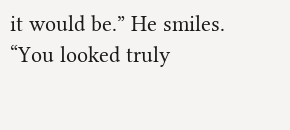it would be.” He smiles. “You looked truly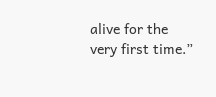alive for the very first time.”